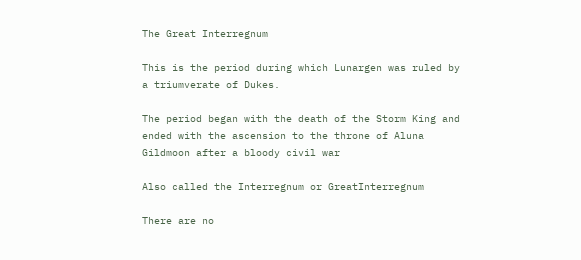The Great Interregnum

This is the period during which Lunargen was ruled by a triumverate of Dukes.

The period began with the death of the Storm King and ended with the ascension to the throne of Aluna Gildmoon after a bloody civil war

Also called the Interregnum or GreatInterregnum

There are no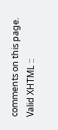comments on this page.
Valid XHTML ::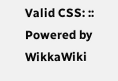Valid CSS: :: Powered by WikkaWiki